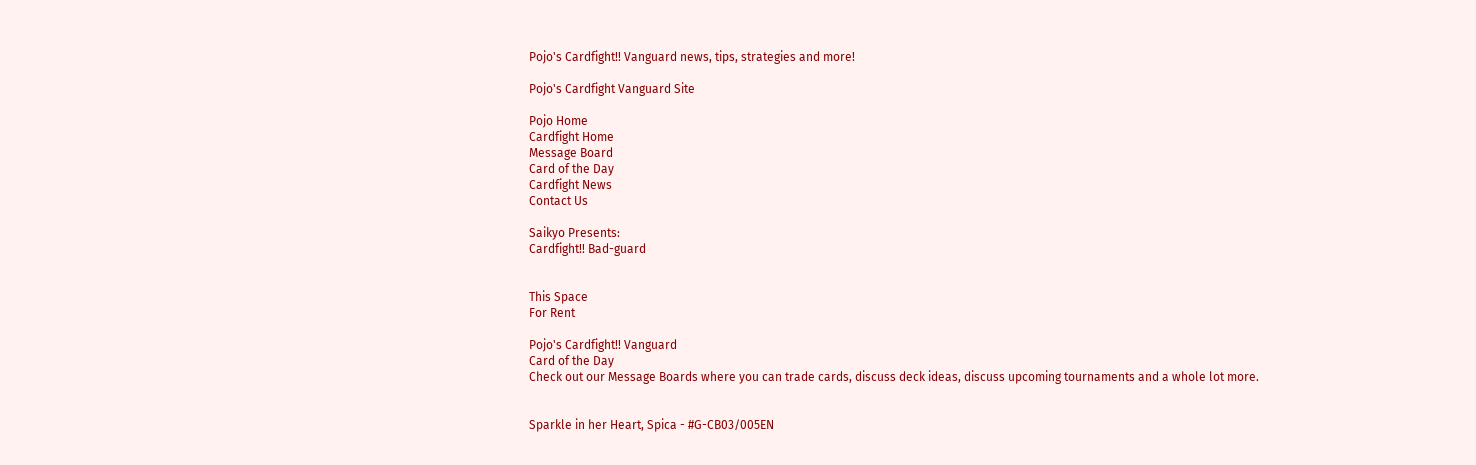Pojo's Cardfight!! Vanguard news, tips, strategies and more!

Pojo's Cardfight Vanguard Site

Pojo Home
Cardfight Home
Message Board
Card of the Day
Cardfight News
Contact Us

Saikyo Presents:
Cardfight!! Bad-guard


This Space
For Rent

Pojo's Cardfight!! Vanguard
Card of the Day
Check out our Message Boards where you can trade cards, discuss deck ideas, discuss upcoming tournaments and a whole lot more.


Sparkle in her Heart, Spica - #G-CB03/005EN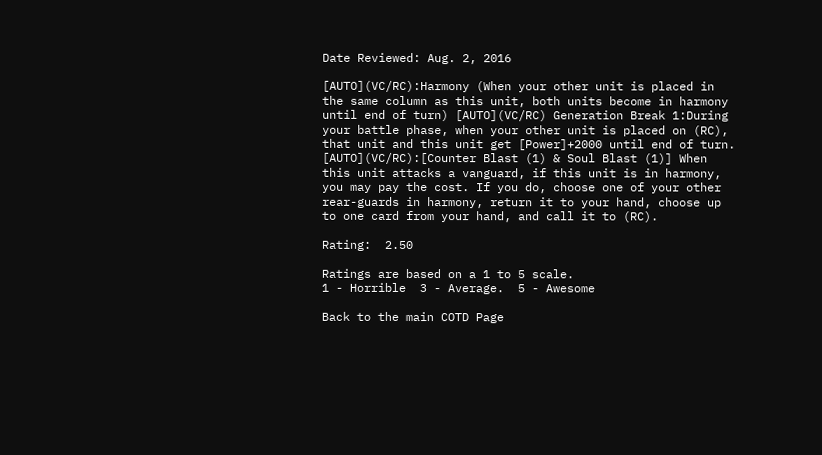Date Reviewed: Aug. 2, 2016

[AUTO](VC/RC):Harmony (When your other unit is placed in the same column as this unit, both units become in harmony until end of turn) [AUTO](VC/RC) Generation Break 1:During your battle phase, when your other unit is placed on (RC), that unit and this unit get [Power]+2000 until end of turn. [AUTO](VC/RC):[Counter Blast (1) & Soul Blast (1)] When this unit attacks a vanguard, if this unit is in harmony, you may pay the cost. If you do, choose one of your other rear-guards in harmony, return it to your hand, choose up to one card from your hand, and call it to (RC).

Rating:  2.50

Ratings are based on a 1 to 5 scale.
1 - Horrible  3 - Average.  5 - Awesome

Back to the main COTD Page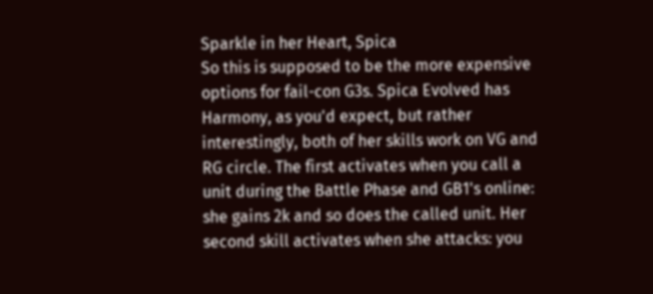Sparkle in her Heart, Spica
So this is supposed to be the more expensive options for fail-con G3s. Spica Evolved has Harmony, as you'd expect, but rather interestingly, both of her skills work on VG and RG circle. The first activates when you call a unit during the Battle Phase and GB1's online: she gains 2k and so does the called unit. Her second skill activates when she attacks: you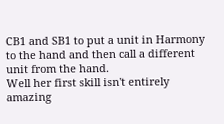CB1 and SB1 to put a unit in Harmony to the hand and then call a different unit from the hand.
Well her first skill isn't entirely amazing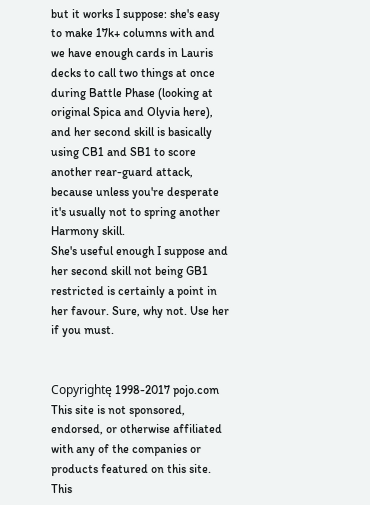but it works I suppose: she's easy to make 17k+ columns with and we have enough cards in Lauris decks to call two things at once during Battle Phase (looking at original Spica and Olyvia here), and her second skill is basically using CB1 and SB1 to score another rear-guard attack, because unless you're desperate it's usually not to spring another Harmony skill.
She's useful enough I suppose and her second skill not being GB1 restricted is certainly a point in her favour. Sure, why not. Use her if you must.


Copyrightę 1998-2017 pojo.com
This site is not sponsored, endorsed, or otherwise affiliated with any of the companies or products featured on this site. This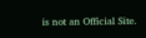is not an Official Site.